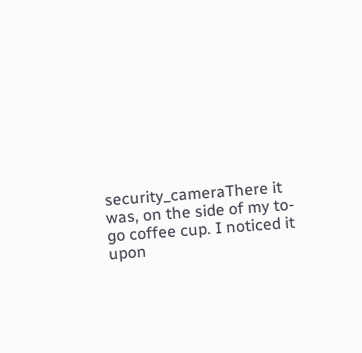security_cameraThere it was, on the side of my to-go coffee cup. I noticed it upon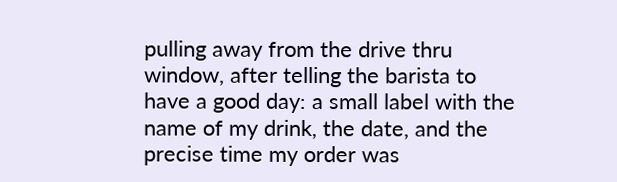pulling away from the drive thru window, after telling the barista to have a good day: a small label with the name of my drink, the date, and the precise time my order was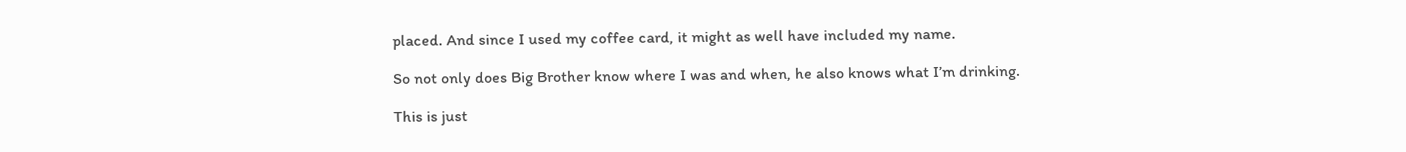placed. And since I used my coffee card, it might as well have included my name.

So not only does Big Brother know where I was and when, he also knows what I’m drinking.

This is just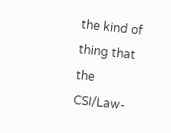the kind of thing that the CSI/Law-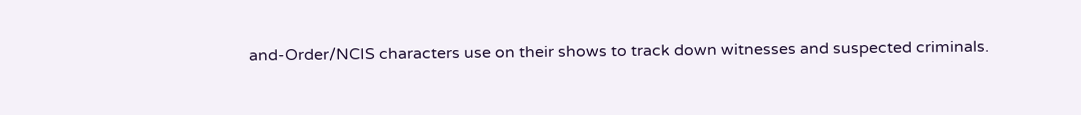and-Order/NCIS characters use on their shows to track down witnesses and suspected criminals.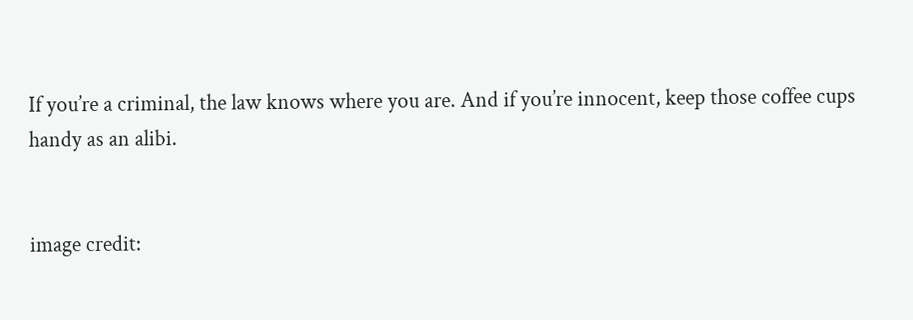If you’re a criminal, the law knows where you are. And if you’re innocent, keep those coffee cups handy as an alibi.


image credit: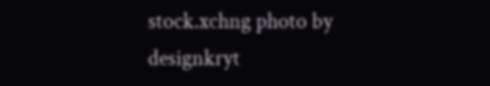stock.xchng photo by designkryt